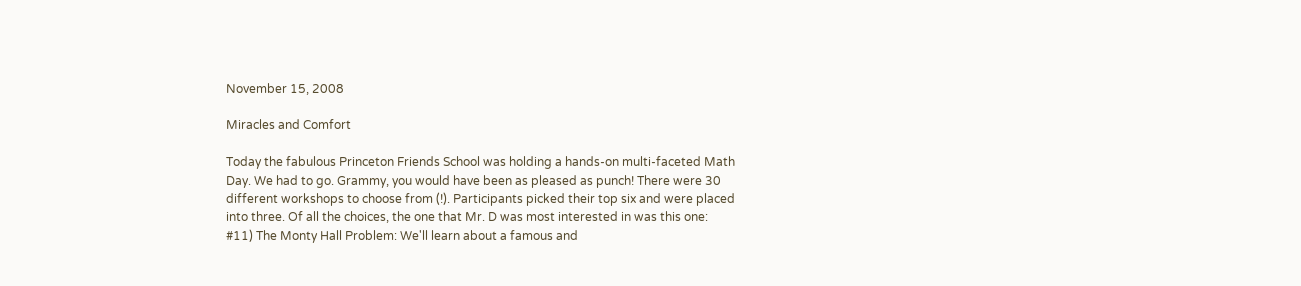November 15, 2008

Miracles and Comfort

Today the fabulous Princeton Friends School was holding a hands-on multi-faceted Math Day. We had to go. Grammy, you would have been as pleased as punch! There were 30 different workshops to choose from (!). Participants picked their top six and were placed into three. Of all the choices, the one that Mr. D was most interested in was this one:
#11) The Monty Hall Problem: We'll learn about a famous and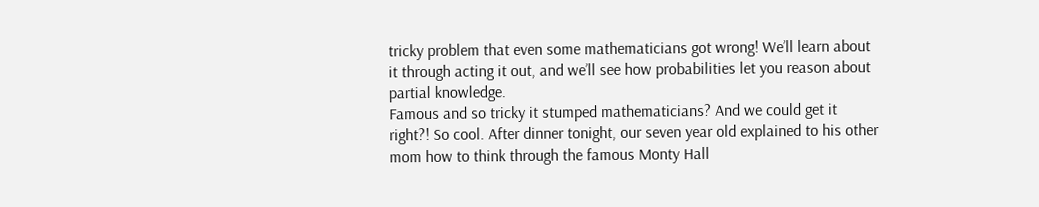tricky problem that even some mathematicians got wrong! We’ll learn about it through acting it out, and we’ll see how probabilities let you reason about partial knowledge.
Famous and so tricky it stumped mathematicians? And we could get it right?! So cool. After dinner tonight, our seven year old explained to his other mom how to think through the famous Monty Hall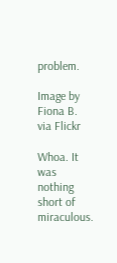problem.

Image by Fiona B. via Flickr

Whoa. It was nothing short of miraculous.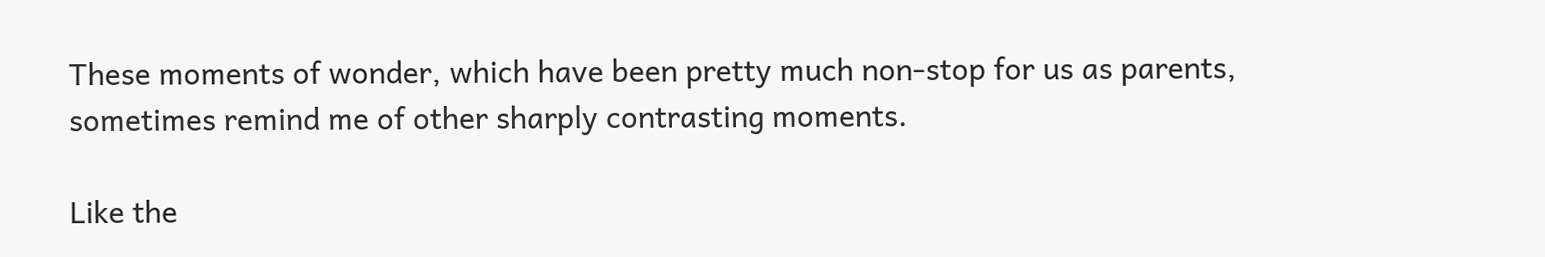These moments of wonder, which have been pretty much non-stop for us as parents, sometimes remind me of other sharply contrasting moments.

Like the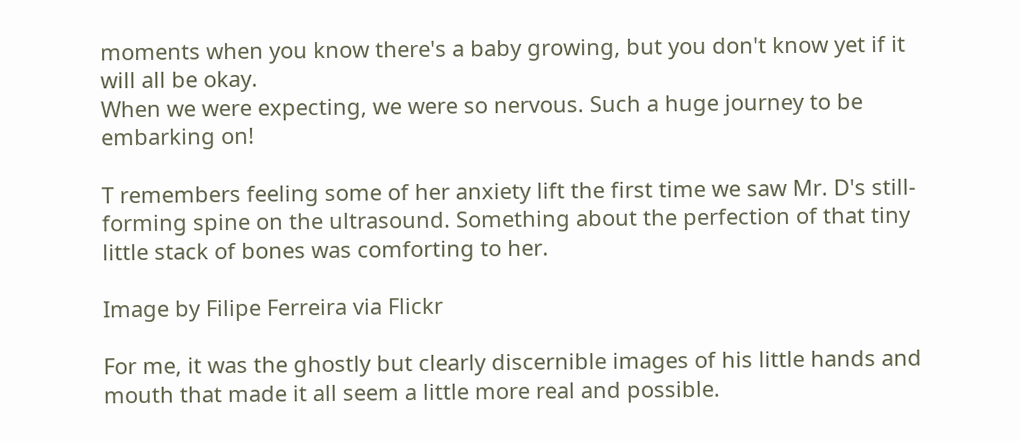moments when you know there's a baby growing, but you don't know yet if it will all be okay.
When we were expecting, we were so nervous. Such a huge journey to be embarking on!

T remembers feeling some of her anxiety lift the first time we saw Mr. D's still-forming spine on the ultrasound. Something about the perfection of that tiny little stack of bones was comforting to her.

Image by Filipe Ferreira via Flickr

For me, it was the ghostly but clearly discernible images of his little hands and mouth that made it all seem a little more real and possible.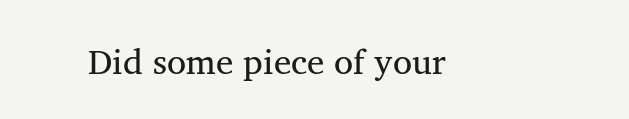Did some piece of your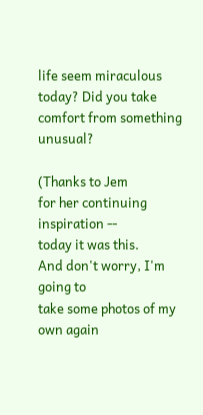life seem miraculous today? Did you take comfort from something unusual?

(Thanks to Jem
for her continuing inspiration --
today it was this.
And don't worry, I'm going to
take some photos of my own again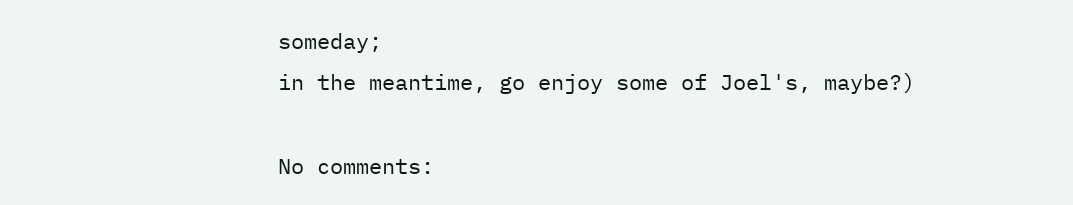someday;
in the meantime, go enjoy some of Joel's, maybe?)

No comments: